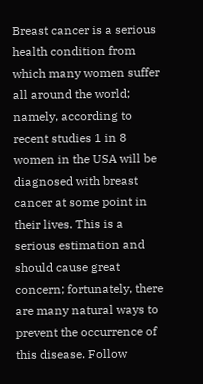Breast cancer is a serious health condition from which many women suffer all around the world; namely, according to recent studies 1 in 8 women in the USA will be diagnosed with breast cancer at some point in their lives. This is a serious estimation and should cause great concern; fortunately, there are many natural ways to prevent the occurrence of this disease. Follow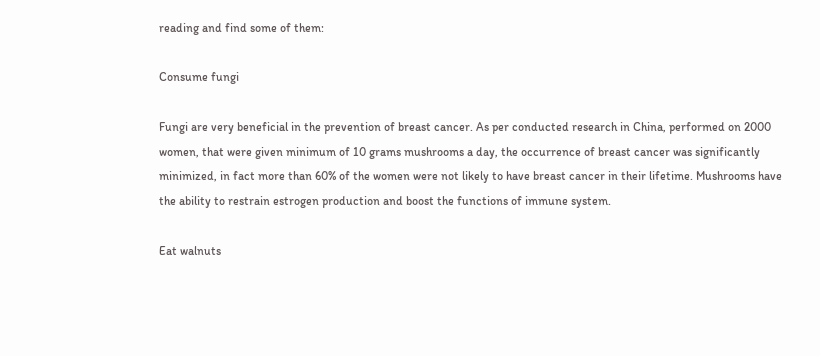reading and find some of them:

Consume fungi

Fungi are very beneficial in the prevention of breast cancer. As per conducted research in China, performed on 2000 women, that were given minimum of 10 grams mushrooms a day, the occurrence of breast cancer was significantly minimized, in fact more than 60% of the women were not likely to have breast cancer in their lifetime. Mushrooms have the ability to restrain estrogen production and boost the functions of immune system.

Eat walnuts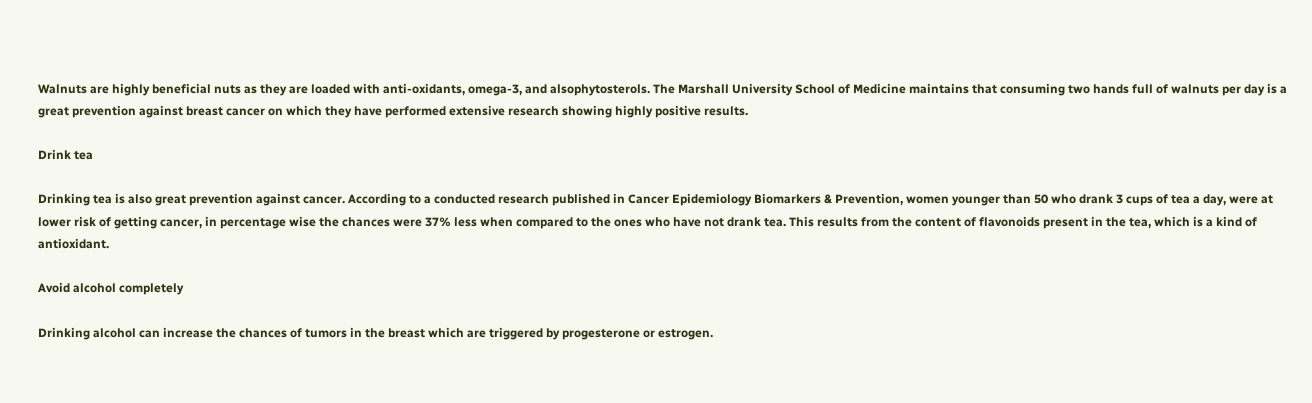Walnuts are highly beneficial nuts as they are loaded with anti-oxidants, omega-3, and alsophytosterols. The Marshall University School of Medicine maintains that consuming two hands full of walnuts per day is a great prevention against breast cancer on which they have performed extensive research showing highly positive results.

Drink tea

Drinking tea is also great prevention against cancer. According to a conducted research published in Cancer Epidemiology Biomarkers & Prevention, women younger than 50 who drank 3 cups of tea a day, were at lower risk of getting cancer, in percentage wise the chances were 37% less when compared to the ones who have not drank tea. This results from the content of flavonoids present in the tea, which is a kind of antioxidant.

Avoid alcohol completely

Drinking alcohol can increase the chances of tumors in the breast which are triggered by progesterone or estrogen.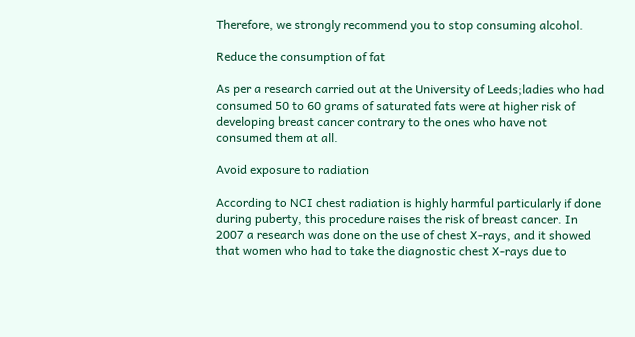Therefore, we strongly recommend you to stop consuming alcohol.

Reduce the consumption of fat

As per a research carried out at the University of Leeds;ladies who had consumed 50 to 60 grams of saturated fats were at higher risk of developing breast cancer contrary to the ones who have not consumed them at all.

Avoid exposure to radiation

According to NCI chest radiation is highly harmful particularly if done during puberty, this procedure raises the risk of breast cancer. In 2007 a research was done on the use of chest X-rays, and it showed that women who had to take the diagnostic chest X-rays due to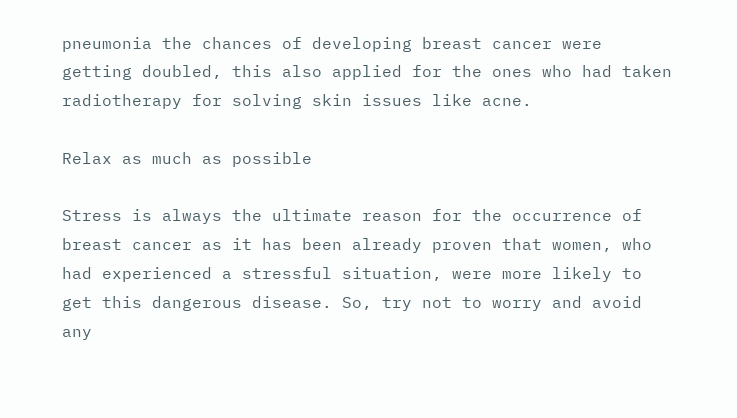pneumonia the chances of developing breast cancer were getting doubled, this also applied for the ones who had taken radiotherapy for solving skin issues like acne.

Relax as much as possible

Stress is always the ultimate reason for the occurrence of breast cancer as it has been already proven that women, who had experienced a stressful situation, were more likely to get this dangerous disease. So, try not to worry and avoid any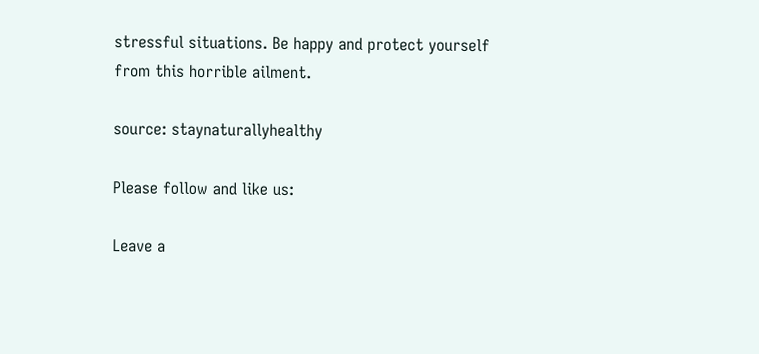stressful situations. Be happy and protect yourself from this horrible ailment.

source: staynaturallyhealthy

Please follow and like us:

Leave a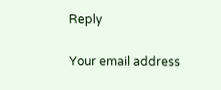Reply

Your email address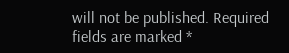will not be published. Required fields are marked *